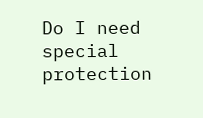Do I need special protection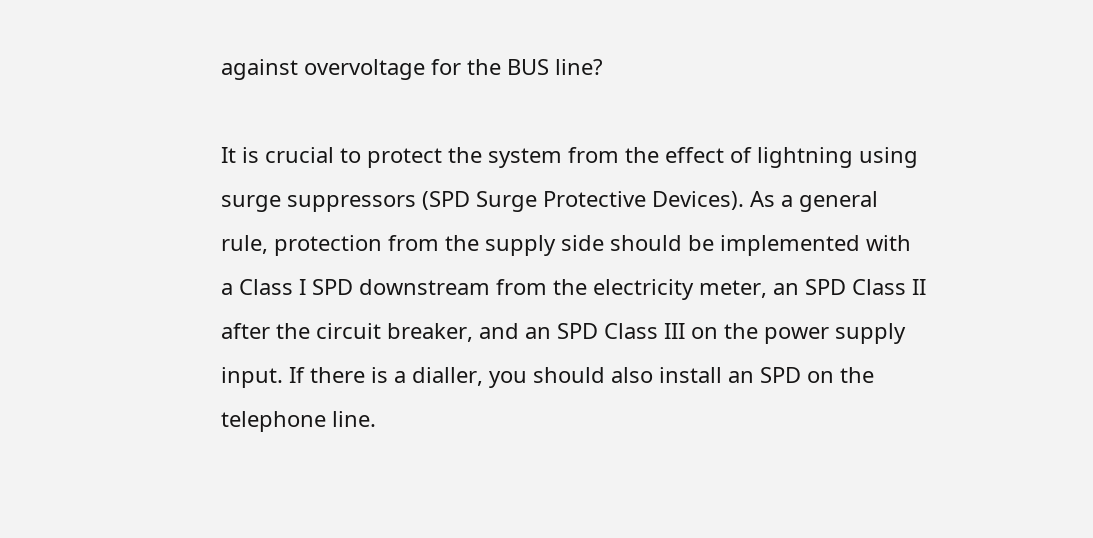against overvoltage for the BUS line?

It is crucial to protect the system from the effect of lightning using surge suppressors (SPD Surge Protective Devices). As a general rule, protection from the supply side should be implemented with a Class I SPD downstream from the electricity meter, an SPD Class II after the circuit breaker, and an SPD Class III on the power supply input. If there is a dialler, you should also install an SPD on the telephone line.